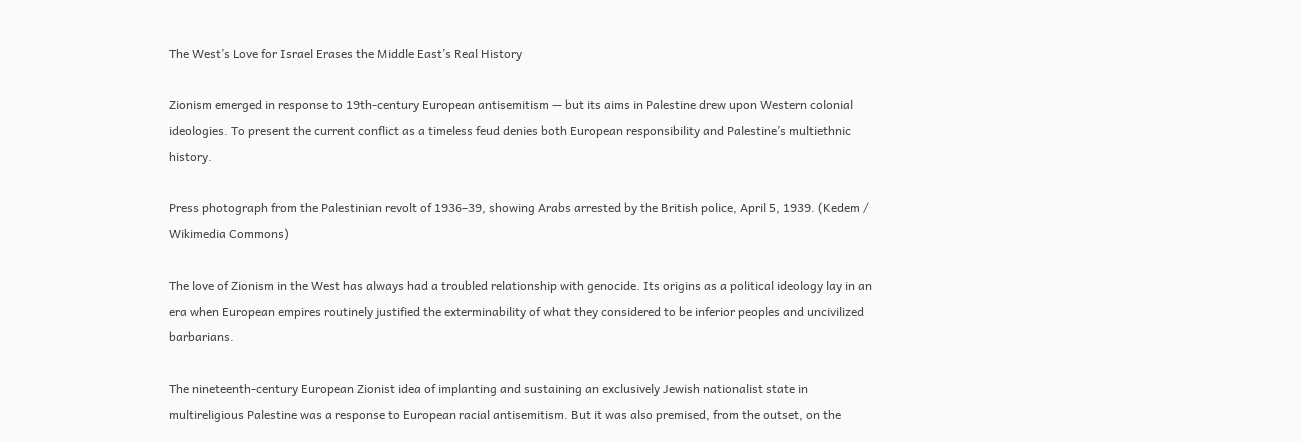The West’s Love for Israel Erases the Middle East’s Real History

Zionism emerged in response to 19th-century European antisemitism — but its aims in Palestine drew upon Western colonial ideologies. To present the current conflict as a timeless feud denies both European responsibility and Palestine’s multiethnic history.

Press photograph from the Palestinian revolt of 1936–39, showing Arabs arrested by the British police, April 5, 1939. (Kedem / Wikimedia Commons)

The love of Zionism in the West has always had a troubled relationship with genocide. Its origins as a political ideology lay in an era when European empires routinely justified the exterminability of what they considered to be inferior peoples and uncivilized barbarians.

The nineteenth-century European Zionist idea of implanting and sustaining an exclusively Jewish nationalist state in multireligious Palestine was a response to European racial antisemitism. But it was also premised, from the outset, on the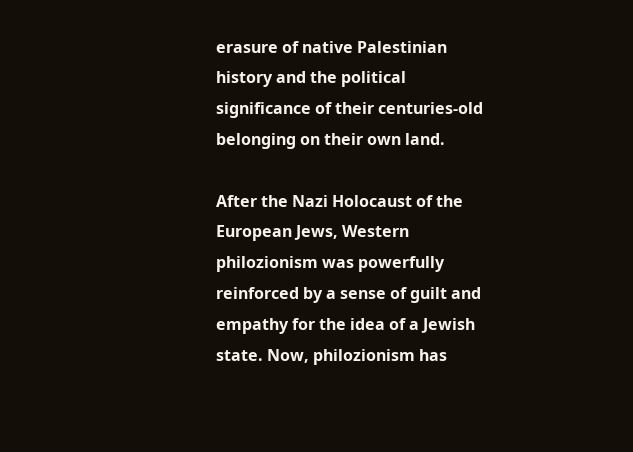erasure of native Palestinian history and the political significance of their centuries-old belonging on their own land.

After the Nazi Holocaust of the European Jews, Western philozionism was powerfully reinforced by a sense of guilt and empathy for the idea of a Jewish state. Now, philozionism has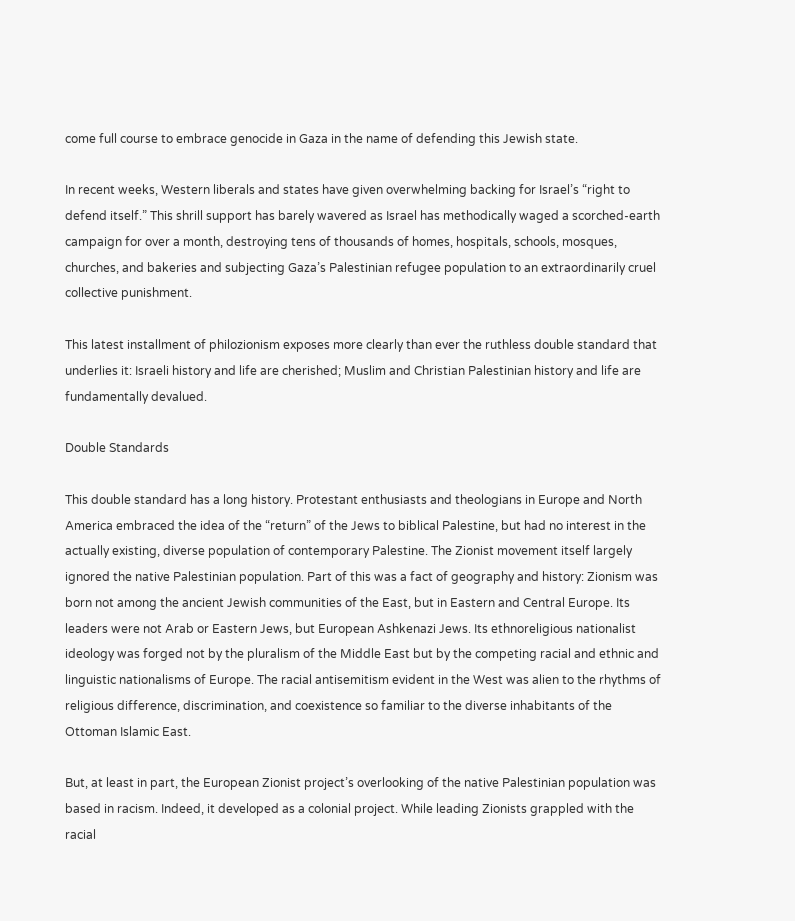come full course to embrace genocide in Gaza in the name of defending this Jewish state.

In recent weeks, Western liberals and states have given overwhelming backing for Israel’s “right to defend itself.” This shrill support has barely wavered as Israel has methodically waged a scorched-earth campaign for over a month, destroying tens of thousands of homes, hospitals, schools, mosques, churches, and bakeries and subjecting Gaza’s Palestinian refugee population to an extraordinarily cruel collective punishment.

This latest installment of philozionism exposes more clearly than ever the ruthless double standard that underlies it: Israeli history and life are cherished; Muslim and Christian Palestinian history and life are fundamentally devalued.

Double Standards

This double standard has a long history. Protestant enthusiasts and theologians in Europe and North America embraced the idea of the “return” of the Jews to biblical Palestine, but had no interest in the actually existing, diverse population of contemporary Palestine. The Zionist movement itself largely ignored the native Palestinian population. Part of this was a fact of geography and history: Zionism was born not among the ancient Jewish communities of the East, but in Eastern and Central Europe. Its leaders were not Arab or Eastern Jews, but European Ashkenazi Jews. Its ethnoreligious nationalist ideology was forged not by the pluralism of the Middle East but by the competing racial and ethnic and linguistic nationalisms of Europe. The racial antisemitism evident in the West was alien to the rhythms of religious difference, discrimination, and coexistence so familiar to the diverse inhabitants of the Ottoman Islamic East.

But, at least in part, the European Zionist project’s overlooking of the native Palestinian population was based in racism. Indeed, it developed as a colonial project. While leading Zionists grappled with the racial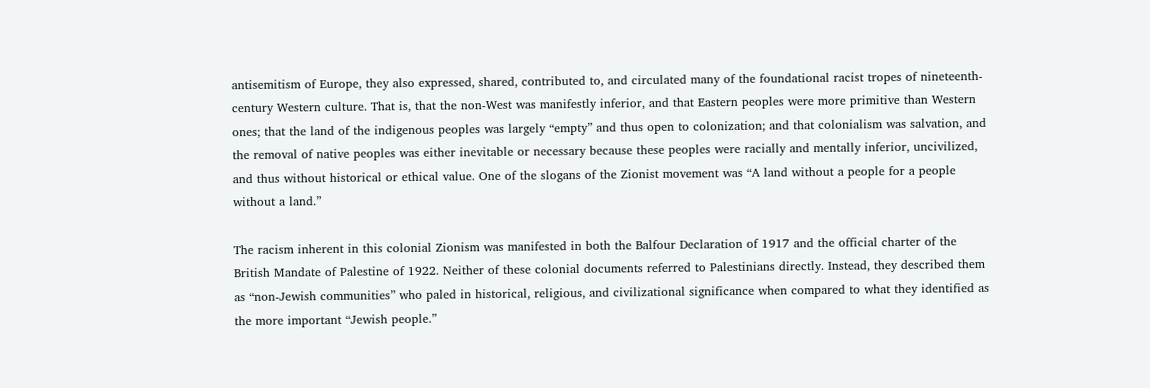antisemitism of Europe, they also expressed, shared, contributed to, and circulated many of the foundational racist tropes of nineteenth-century Western culture. That is, that the non-West was manifestly inferior, and that Eastern peoples were more primitive than Western ones; that the land of the indigenous peoples was largely “empty” and thus open to colonization; and that colonialism was salvation, and the removal of native peoples was either inevitable or necessary because these peoples were racially and mentally inferior, uncivilized, and thus without historical or ethical value. One of the slogans of the Zionist movement was “A land without a people for a people without a land.”

The racism inherent in this colonial Zionism was manifested in both the Balfour Declaration of 1917 and the official charter of the British Mandate of Palestine of 1922. Neither of these colonial documents referred to Palestinians directly. Instead, they described them as “non-Jewish communities” who paled in historical, religious, and civilizational significance when compared to what they identified as the more important “Jewish people.”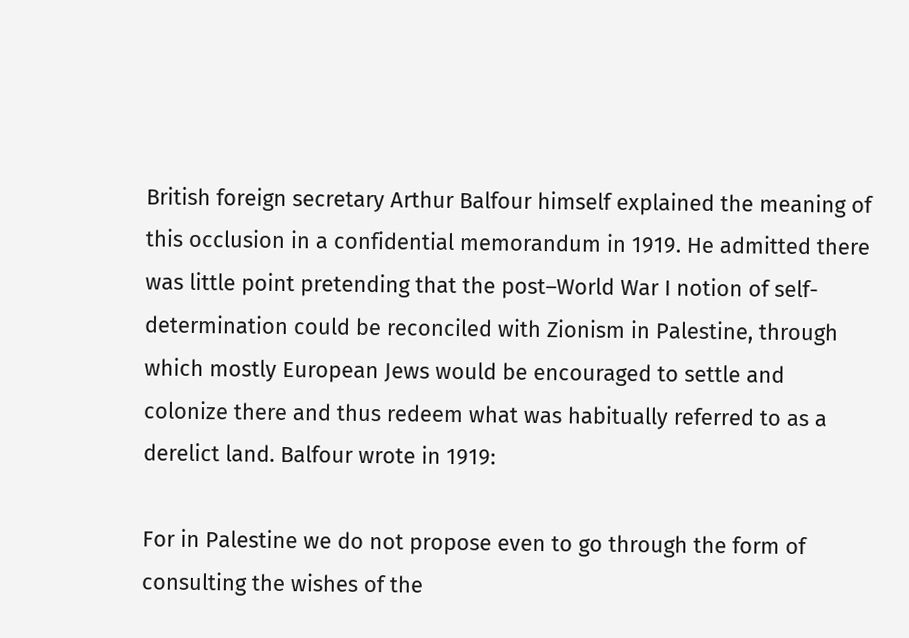British foreign secretary Arthur Balfour himself explained the meaning of this occlusion in a confidential memorandum in 1919. He admitted there was little point pretending that the post–World War I notion of self-determination could be reconciled with Zionism in Palestine, through which mostly European Jews would be encouraged to settle and colonize there and thus redeem what was habitually referred to as a derelict land. Balfour wrote in 1919:

For in Palestine we do not propose even to go through the form of consulting the wishes of the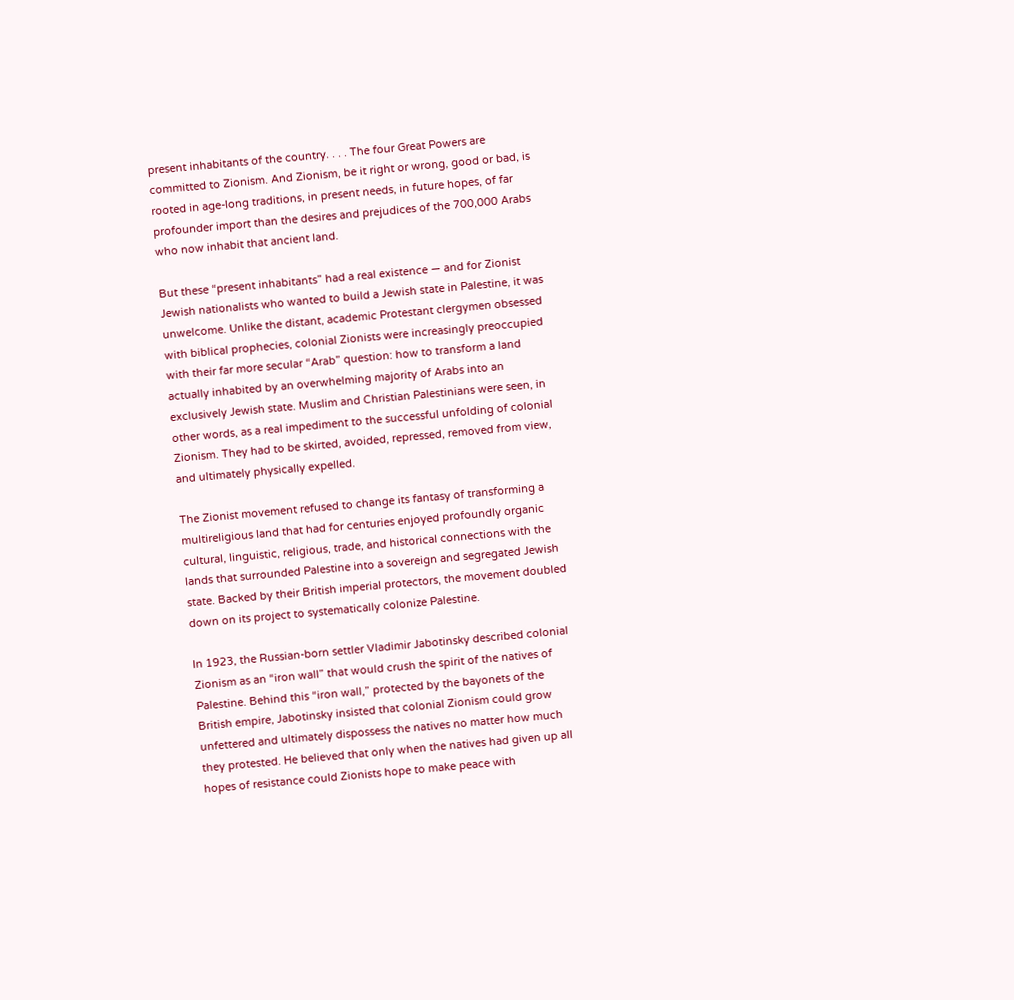present inhabitants of the country. . . . The four Great Powers are committed to Zionism. And Zionism, be it right or wrong, good or bad, is rooted in age-long traditions, in present needs, in future hopes, of far profounder import than the desires and prejudices of the 700,000 Arabs who now inhabit that ancient land.

But these “present inhabitants” had a real existence — and for Zionist Jewish nationalists who wanted to build a Jewish state in Palestine, it was unwelcome. Unlike the distant, academic Protestant clergymen obsessed with biblical prophecies, colonial Zionists were increasingly preoccupied with their far more secular “Arab” question: how to transform a land actually inhabited by an overwhelming majority of Arabs into an exclusively Jewish state. Muslim and Christian Palestinians were seen, in other words, as a real impediment to the successful unfolding of colonial Zionism. They had to be skirted, avoided, repressed, removed from view, and ultimately physically expelled.

The Zionist movement refused to change its fantasy of transforming a multireligious land that had for centuries enjoyed profoundly organic cultural, linguistic, religious, trade, and historical connections with the lands that surrounded Palestine into a sovereign and segregated Jewish state. Backed by their British imperial protectors, the movement doubled down on its project to systematically colonize Palestine.

In 1923, the Russian-born settler Vladimir Jabotinsky described colonial Zionism as an “iron wall” that would crush the spirit of the natives of Palestine. Behind this “iron wall,” protected by the bayonets of the British empire, Jabotinsky insisted that colonial Zionism could grow unfettered and ultimately dispossess the natives no matter how much they protested. He believed that only when the natives had given up all hopes of resistance could Zionists hope to make peace with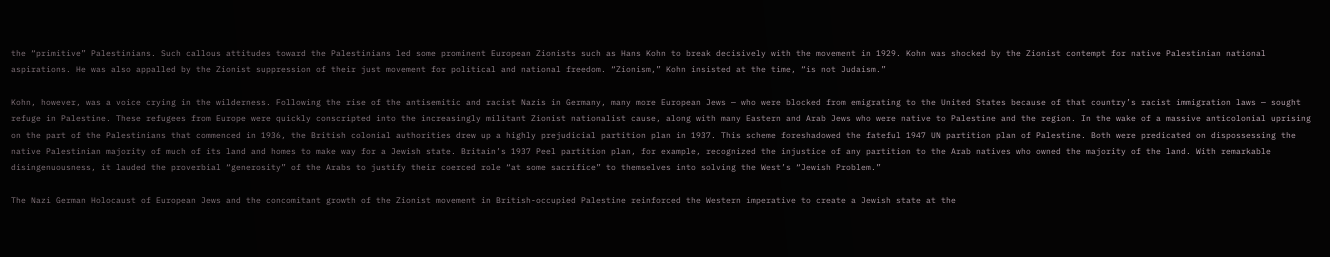the “primitive” Palestinians. Such callous attitudes toward the Palestinians led some prominent European Zionists such as Hans Kohn to break decisively with the movement in 1929. Kohn was shocked by the Zionist contempt for native Palestinian national aspirations. He was also appalled by the Zionist suppression of their just movement for political and national freedom. “Zionism,” Kohn insisted at the time, “is not Judaism.”

Kohn, however, was a voice crying in the wilderness. Following the rise of the antisemitic and racist Nazis in Germany, many more European Jews — who were blocked from emigrating to the United States because of that country’s racist immigration laws — sought refuge in Palestine. These refugees from Europe were quickly conscripted into the increasingly militant Zionist nationalist cause, along with many Eastern and Arab Jews who were native to Palestine and the region. In the wake of a massive anticolonial uprising on the part of the Palestinians that commenced in 1936, the British colonial authorities drew up a highly prejudicial partition plan in 1937. This scheme foreshadowed the fateful 1947 UN partition plan of Palestine. Both were predicated on dispossessing the native Palestinian majority of much of its land and homes to make way for a Jewish state. Britain’s 1937 Peel partition plan, for example, recognized the injustice of any partition to the Arab natives who owned the majority of the land. With remarkable disingenuousness, it lauded the proverbial “generosity” of the Arabs to justify their coerced role “at some sacrifice” to themselves into solving the West’s “Jewish Problem.”

The Nazi German Holocaust of European Jews and the concomitant growth of the Zionist movement in British-occupied Palestine reinforced the Western imperative to create a Jewish state at the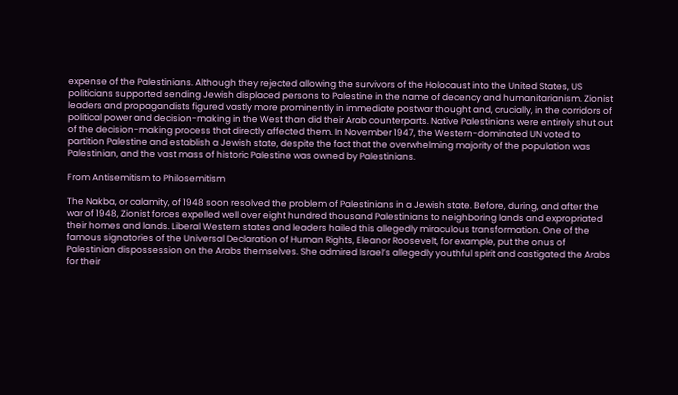expense of the Palestinians. Although they rejected allowing the survivors of the Holocaust into the United States, US politicians supported sending Jewish displaced persons to Palestine in the name of decency and humanitarianism. Zionist leaders and propagandists figured vastly more prominently in immediate postwar thought and, crucially, in the corridors of political power and decision-making in the West than did their Arab counterparts. Native Palestinians were entirely shut out of the decision-making process that directly affected them. In November 1947, the Western-dominated UN voted to partition Palestine and establish a Jewish state, despite the fact that the overwhelming majority of the population was Palestinian, and the vast mass of historic Palestine was owned by Palestinians.

From Antisemitism to Philosemitism

The Nakba, or calamity, of 1948 soon resolved the problem of Palestinians in a Jewish state. Before, during, and after the war of 1948, Zionist forces expelled well over eight hundred thousand Palestinians to neighboring lands and expropriated their homes and lands. Liberal Western states and leaders hailed this allegedly miraculous transformation. One of the famous signatories of the Universal Declaration of Human Rights, Eleanor Roosevelt, for example, put the onus of Palestinian dispossession on the Arabs themselves. She admired Israel’s allegedly youthful spirit and castigated the Arabs for their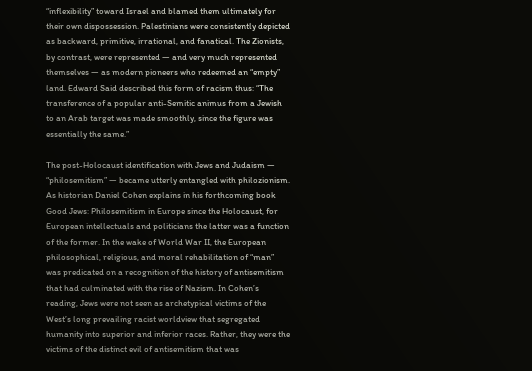“inflexibility” toward Israel and blamed them ultimately for their own dispossession. Palestinians were consistently depicted as backward, primitive, irrational, and fanatical. The Zionists, by contrast, were represented — and very much represented themselves — as modern pioneers who redeemed an “empty” land. Edward Said described this form of racism thus: “The transference of a popular anti-Semitic animus from a Jewish to an Arab target was made smoothly, since the figure was essentially the same.”

The post-Holocaust identification with Jews and Judaism — “philosemitism” — became utterly entangled with philozionism. As historian Daniel Cohen explains in his forthcoming book Good Jews: Philosemitism in Europe since the Holocaust, for European intellectuals and politicians the latter was a function of the former. In the wake of World War II, the European philosophical, religious, and moral rehabilitation of “man” was predicated on a recognition of the history of antisemitism that had culminated with the rise of Nazism. In Cohen’s reading, Jews were not seen as archetypical victims of the West’s long prevailing racist worldview that segregated humanity into superior and inferior races. Rather, they were the victims of the distinct evil of antisemitism that was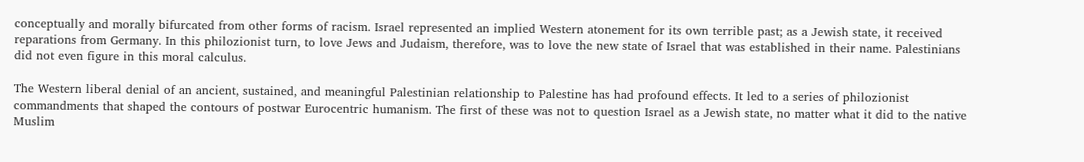conceptually and morally bifurcated from other forms of racism. Israel represented an implied Western atonement for its own terrible past; as a Jewish state, it received reparations from Germany. In this philozionist turn, to love Jews and Judaism, therefore, was to love the new state of Israel that was established in their name. Palestinians did not even figure in this moral calculus.

The Western liberal denial of an ancient, sustained, and meaningful Palestinian relationship to Palestine has had profound effects. It led to a series of philozionist commandments that shaped the contours of postwar Eurocentric humanism. The first of these was not to question Israel as a Jewish state, no matter what it did to the native Muslim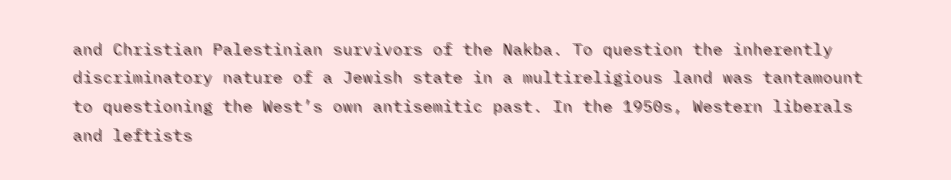and Christian Palestinian survivors of the Nakba. To question the inherently discriminatory nature of a Jewish state in a multireligious land was tantamount to questioning the West’s own antisemitic past. In the 1950s, Western liberals and leftists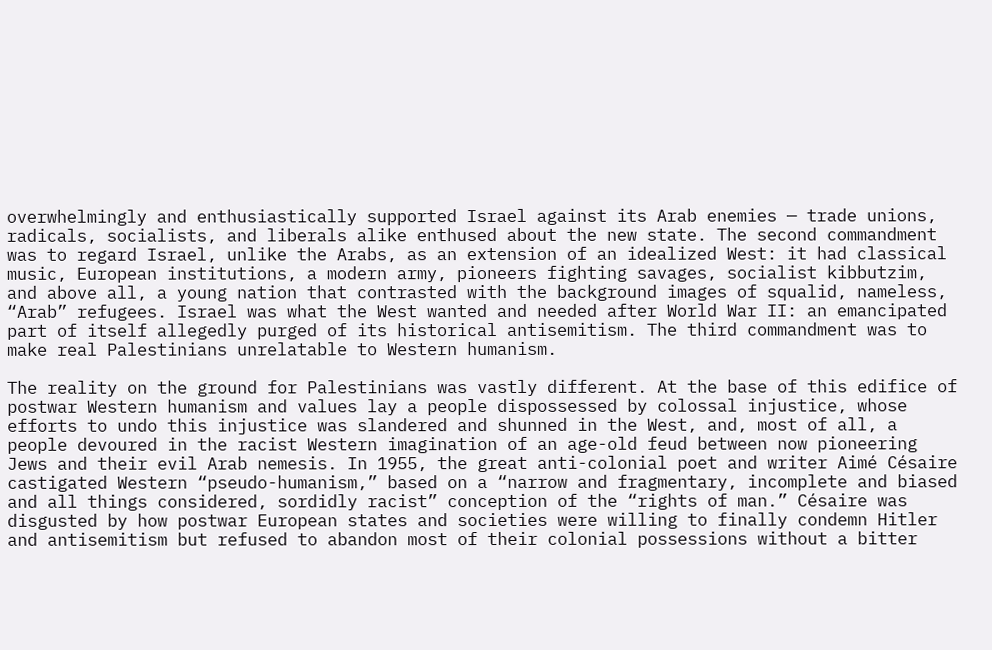overwhelmingly and enthusiastically supported Israel against its Arab enemies — trade unions, radicals, socialists, and liberals alike enthused about the new state. The second commandment was to regard Israel, unlike the Arabs, as an extension of an idealized West: it had classical music, European institutions, a modern army, pioneers fighting savages, socialist kibbutzim, and above all, a young nation that contrasted with the background images of squalid, nameless, “Arab” refugees. Israel was what the West wanted and needed after World War II: an emancipated part of itself allegedly purged of its historical antisemitism. The third commandment was to make real Palestinians unrelatable to Western humanism.

The reality on the ground for Palestinians was vastly different. At the base of this edifice of postwar Western humanism and values lay a people dispossessed by colossal injustice, whose efforts to undo this injustice was slandered and shunned in the West, and, most of all, a people devoured in the racist Western imagination of an age-old feud between now pioneering Jews and their evil Arab nemesis. In 1955, the great anti-colonial poet and writer Aimé Césaire castigated Western “pseudo-humanism,” based on a “narrow and fragmentary, incomplete and biased and all things considered, sordidly racist” conception of the “rights of man.” Césaire was disgusted by how postwar European states and societies were willing to finally condemn Hitler and antisemitism but refused to abandon most of their colonial possessions without a bitter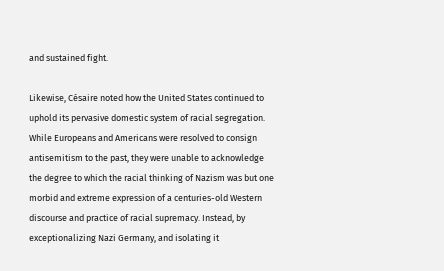and sustained fight.

Likewise, Césaire noted how the United States continued to uphold its pervasive domestic system of racial segregation. While Europeans and Americans were resolved to consign antisemitism to the past, they were unable to acknowledge the degree to which the racial thinking of Nazism was but one morbid and extreme expression of a centuries-old Western discourse and practice of racial supremacy. Instead, by exceptionalizing Nazi Germany, and isolating it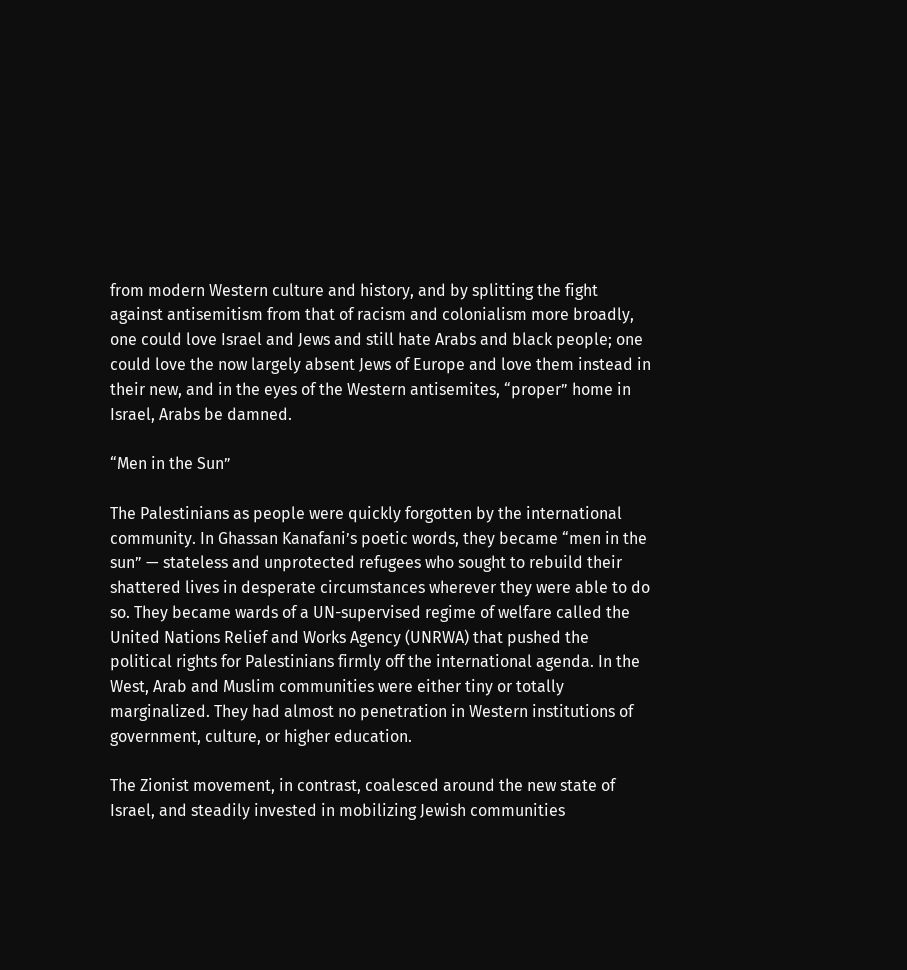from modern Western culture and history, and by splitting the fight against antisemitism from that of racism and colonialism more broadly, one could love Israel and Jews and still hate Arabs and black people; one could love the now largely absent Jews of Europe and love them instead in their new, and in the eyes of the Western antisemites, “proper” home in Israel, Arabs be damned.

“Men in the Sun”

The Palestinians as people were quickly forgotten by the international community. In Ghassan Kanafani’s poetic words, they became “men in the sun” — stateless and unprotected refugees who sought to rebuild their shattered lives in desperate circumstances wherever they were able to do so. They became wards of a UN-supervised regime of welfare called the United Nations Relief and Works Agency (UNRWA) that pushed the political rights for Palestinians firmly off the international agenda. In the West, Arab and Muslim communities were either tiny or totally marginalized. They had almost no penetration in Western institutions of government, culture, or higher education.

The Zionist movement, in contrast, coalesced around the new state of Israel, and steadily invested in mobilizing Jewish communities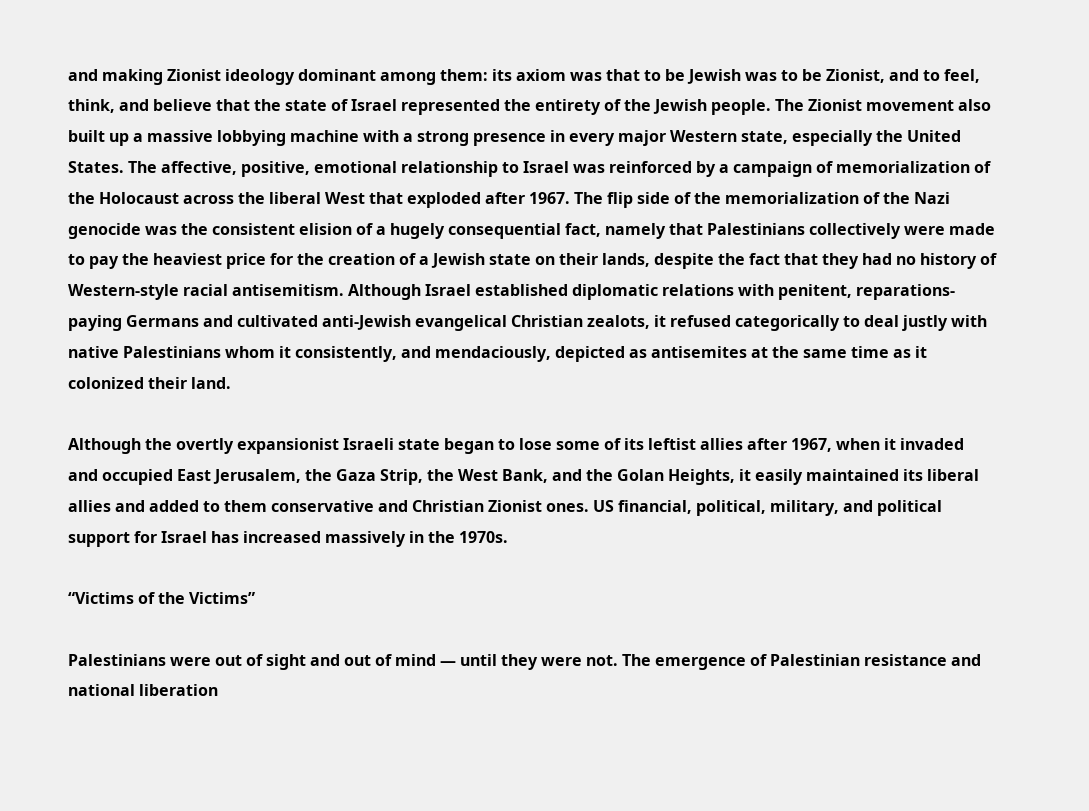and making Zionist ideology dominant among them: its axiom was that to be Jewish was to be Zionist, and to feel, think, and believe that the state of Israel represented the entirety of the Jewish people. The Zionist movement also built up a massive lobbying machine with a strong presence in every major Western state, especially the United States. The affective, positive, emotional relationship to Israel was reinforced by a campaign of memorialization of the Holocaust across the liberal West that exploded after 1967. The flip side of the memorialization of the Nazi genocide was the consistent elision of a hugely consequential fact, namely that Palestinians collectively were made to pay the heaviest price for the creation of a Jewish state on their lands, despite the fact that they had no history of Western-style racial antisemitism. Although Israel established diplomatic relations with penitent, reparations-paying Germans and cultivated anti-Jewish evangelical Christian zealots, it refused categorically to deal justly with native Palestinians whom it consistently, and mendaciously, depicted as antisemites at the same time as it colonized their land.

Although the overtly expansionist Israeli state began to lose some of its leftist allies after 1967, when it invaded and occupied East Jerusalem, the Gaza Strip, the West Bank, and the Golan Heights, it easily maintained its liberal allies and added to them conservative and Christian Zionist ones. US financial, political, military, and political support for Israel has increased massively in the 1970s.

“Victims of the Victims”

Palestinians were out of sight and out of mind — until they were not. The emergence of Palestinian resistance and national liberation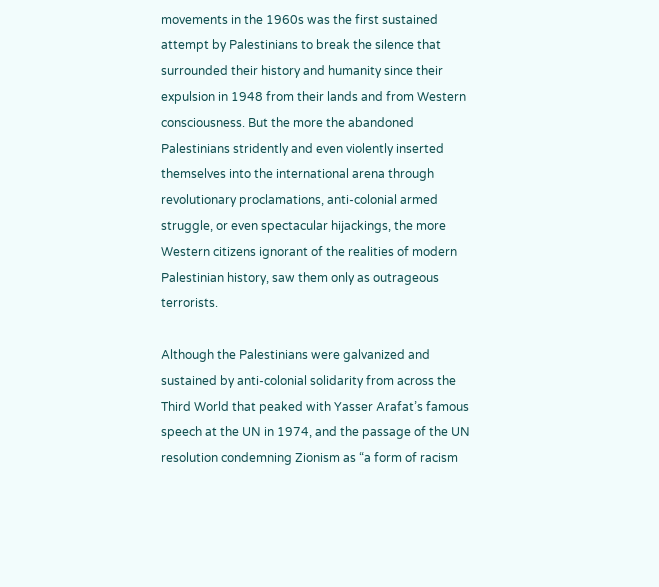movements in the 1960s was the first sustained attempt by Palestinians to break the silence that surrounded their history and humanity since their expulsion in 1948 from their lands and from Western consciousness. But the more the abandoned Palestinians stridently and even violently inserted themselves into the international arena through revolutionary proclamations, anti-colonial armed struggle, or even spectacular hijackings, the more Western citizens ignorant of the realities of modern Palestinian history, saw them only as outrageous terrorists.

Although the Palestinians were galvanized and sustained by anti-colonial solidarity from across the Third World that peaked with Yasser Arafat’s famous speech at the UN in 1974, and the passage of the UN resolution condemning Zionism as “a form of racism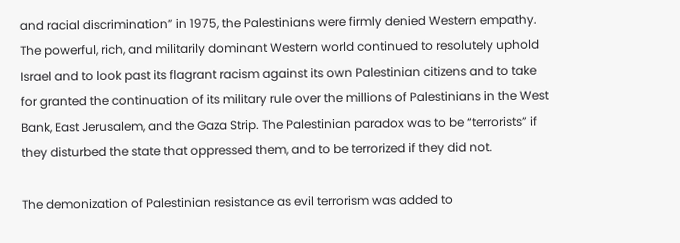and racial discrimination” in 1975, the Palestinians were firmly denied Western empathy. The powerful, rich, and militarily dominant Western world continued to resolutely uphold Israel and to look past its flagrant racism against its own Palestinian citizens and to take for granted the continuation of its military rule over the millions of Palestinians in the West Bank, East Jerusalem, and the Gaza Strip. The Palestinian paradox was to be “terrorists” if they disturbed the state that oppressed them, and to be terrorized if they did not.

The demonization of Palestinian resistance as evil terrorism was added to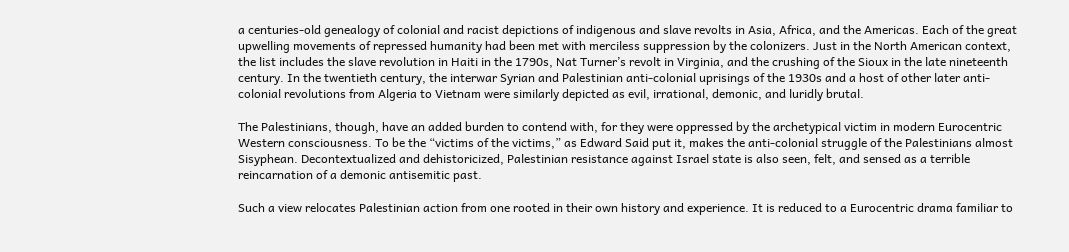a centuries-old genealogy of colonial and racist depictions of indigenous and slave revolts in Asia, Africa, and the Americas. Each of the great upwelling movements of repressed humanity had been met with merciless suppression by the colonizers. Just in the North American context, the list includes the slave revolution in Haiti in the 1790s, Nat Turner’s revolt in Virginia, and the crushing of the Sioux in the late nineteenth century. In the twentieth century, the interwar Syrian and Palestinian anti-colonial uprisings of the 1930s and a host of other later anti-colonial revolutions from Algeria to Vietnam were similarly depicted as evil, irrational, demonic, and luridly brutal.

The Palestinians, though, have an added burden to contend with, for they were oppressed by the archetypical victim in modern Eurocentric Western consciousness. To be the “victims of the victims,” as Edward Said put it, makes the anti-colonial struggle of the Palestinians almost Sisyphean. Decontextualized and dehistoricized, Palestinian resistance against Israel state is also seen, felt, and sensed as a terrible reincarnation of a demonic antisemitic past.

Such a view relocates Palestinian action from one rooted in their own history and experience. It is reduced to a Eurocentric drama familiar to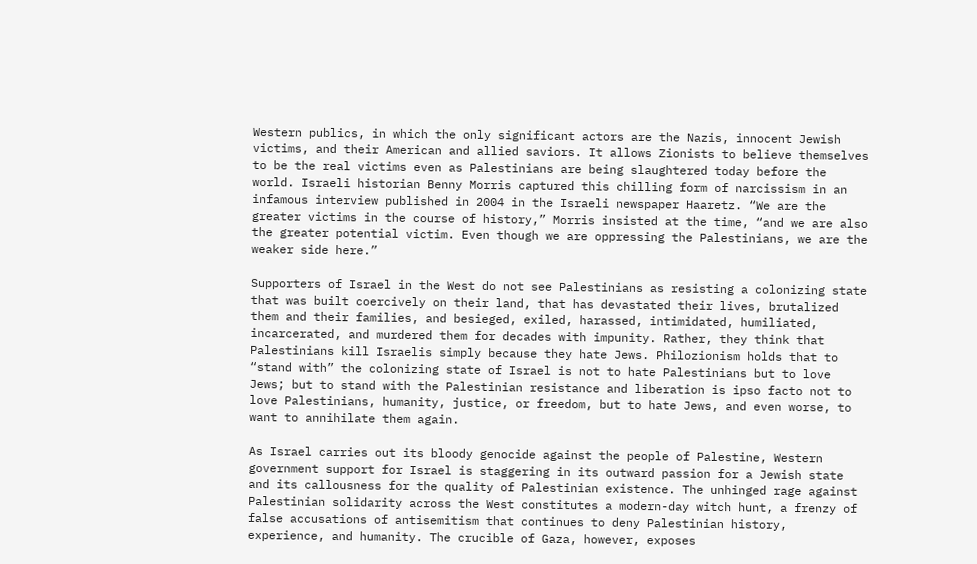Western publics, in which the only significant actors are the Nazis, innocent Jewish victims, and their American and allied saviors. It allows Zionists to believe themselves to be the real victims even as Palestinians are being slaughtered today before the world. Israeli historian Benny Morris captured this chilling form of narcissism in an infamous interview published in 2004 in the Israeli newspaper Haaretz. “We are the greater victims in the course of history,” Morris insisted at the time, “and we are also the greater potential victim. Even though we are oppressing the Palestinians, we are the weaker side here.”

Supporters of Israel in the West do not see Palestinians as resisting a colonizing state that was built coercively on their land, that has devastated their lives, brutalized them and their families, and besieged, exiled, harassed, intimidated, humiliated, incarcerated, and murdered them for decades with impunity. Rather, they think that Palestinians kill Israelis simply because they hate Jews. Philozionism holds that to “stand with” the colonizing state of Israel is not to hate Palestinians but to love Jews; but to stand with the Palestinian resistance and liberation is ipso facto not to love Palestinians, humanity, justice, or freedom, but to hate Jews, and even worse, to want to annihilate them again.

As Israel carries out its bloody genocide against the people of Palestine, Western government support for Israel is staggering in its outward passion for a Jewish state and its callousness for the quality of Palestinian existence. The unhinged rage against Palestinian solidarity across the West constitutes a modern-day witch hunt, a frenzy of false accusations of antisemitism that continues to deny Palestinian history, experience, and humanity. The crucible of Gaza, however, exposes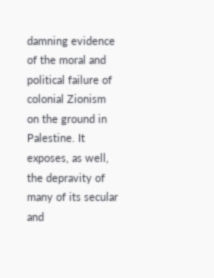damning evidence of the moral and political failure of colonial Zionism on the ground in Palestine. It exposes, as well, the depravity of many of its secular and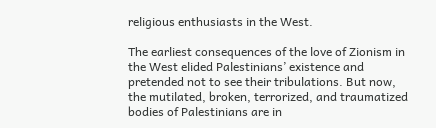religious enthusiasts in the West.

The earliest consequences of the love of Zionism in the West elided Palestinians’ existence and pretended not to see their tribulations. But now, the mutilated, broken, terrorized, and traumatized bodies of Palestinians are in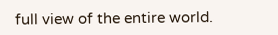full view of the entire world.